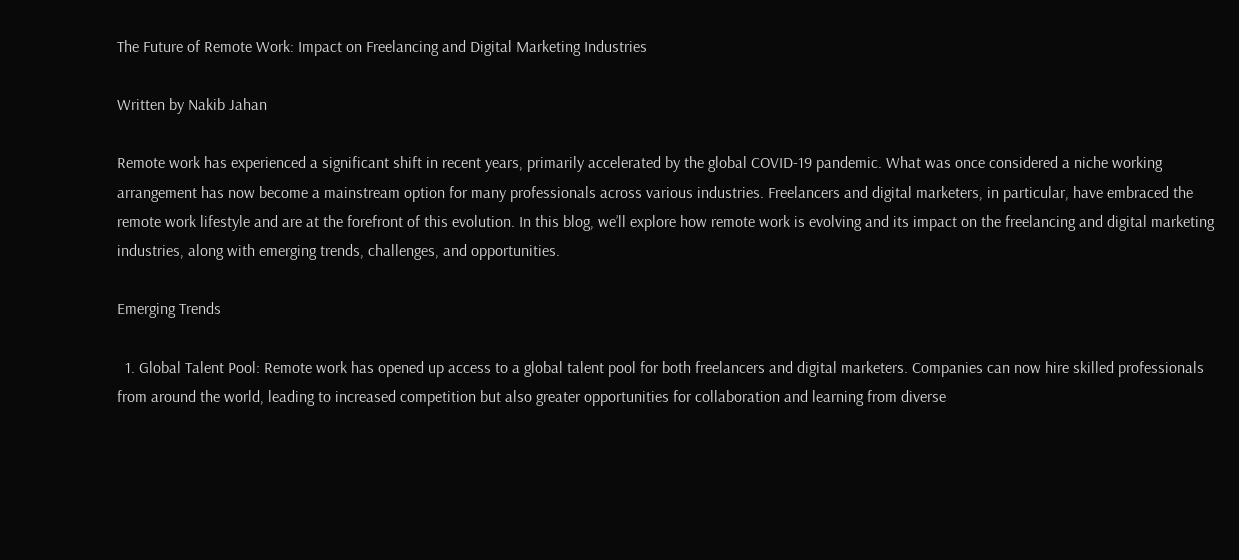The Future of Remote Work: Impact on Freelancing and Digital Marketing Industries

Written by Nakib Jahan

Remote work has experienced a significant shift in recent years, primarily accelerated by the global COVID-19 pandemic. What was once considered a niche working arrangement has now become a mainstream option for many professionals across various industries. Freelancers and digital marketers, in particular, have embraced the remote work lifestyle and are at the forefront of this evolution. In this blog, we’ll explore how remote work is evolving and its impact on the freelancing and digital marketing industries, along with emerging trends, challenges, and opportunities.

Emerging Trends

  1. Global Talent Pool: Remote work has opened up access to a global talent pool for both freelancers and digital marketers. Companies can now hire skilled professionals from around the world, leading to increased competition but also greater opportunities for collaboration and learning from diverse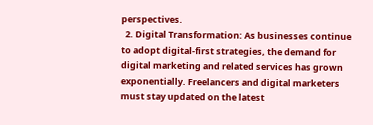perspectives.
  2. Digital Transformation: As businesses continue to adopt digital-first strategies, the demand for digital marketing and related services has grown exponentially. Freelancers and digital marketers must stay updated on the latest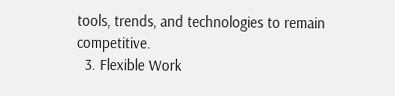tools, trends, and technologies to remain competitive.
  3. Flexible Work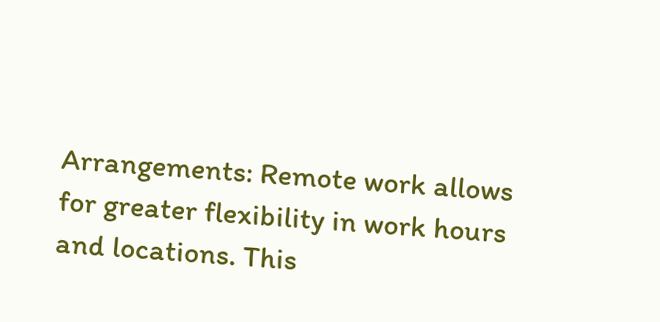Arrangements: Remote work allows for greater flexibility in work hours and locations. This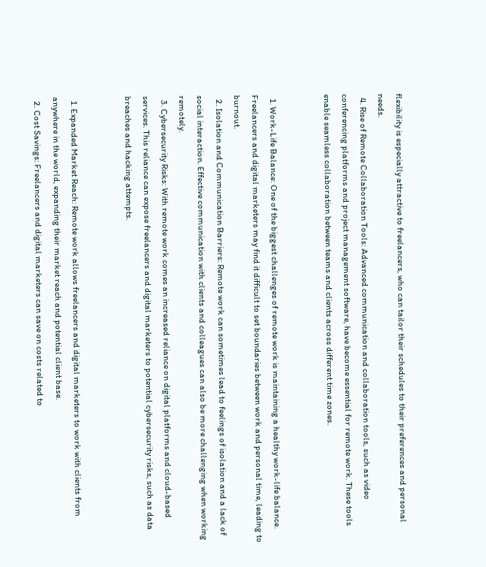flexibility is especially attractive to freelancers, who can tailor their schedules to their preferences and personal needs.
  4. Rise of Remote Collaboration Tools: Advanced communication and collaboration tools, such as video conferencing platforms and project management software, have become essential for remote work. These tools enable seamless collaboration between teams and clients across different time zones.


  1. Work-Life Balance: One of the biggest challenges of remote work is maintaining a healthy work-life balance. Freelancers and digital marketers may find it difficult to set boundaries between work and personal time, leading to burnout.
  2. Isolation and Communication Barriers: Remote work can sometimes lead to feelings of isolation and a lack of social interaction. Effective communication with clients and colleagues can also be more challenging when working remotely.
  3. Cybersecurity Risks: With remote work comes an increased reliance on digital platforms and cloud-based services. This reliance can expose freelancers and digital marketers to potential cybersecurity risks, such as data breaches and hacking attempts.


  1. Expanded Market Reach: Remote work allows freelancers and digital marketers to work with clients from anywhere in the world, expanding their market reach and potential client base.
  2. Cost Savings: Freelancers and digital marketers can save on costs related to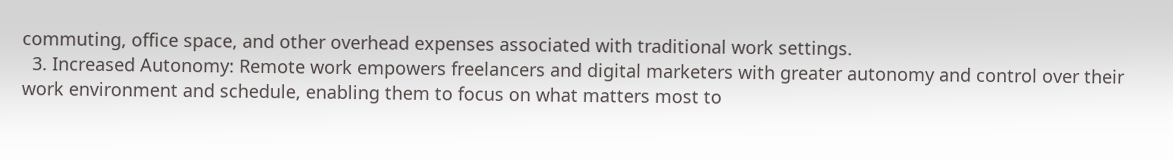commuting, office space, and other overhead expenses associated with traditional work settings.
  3. Increased Autonomy: Remote work empowers freelancers and digital marketers with greater autonomy and control over their work environment and schedule, enabling them to focus on what matters most to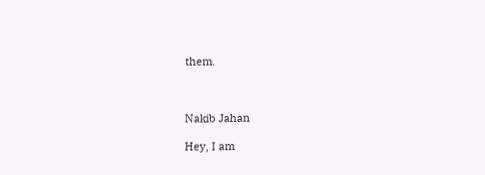them.



Nakib Jahan

Hey, I am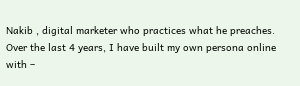Nakib , digital marketer who practices what he preaches. Over the last 4 years, I have built my own persona online with –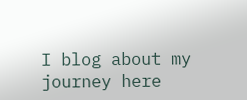I blog about my journey here